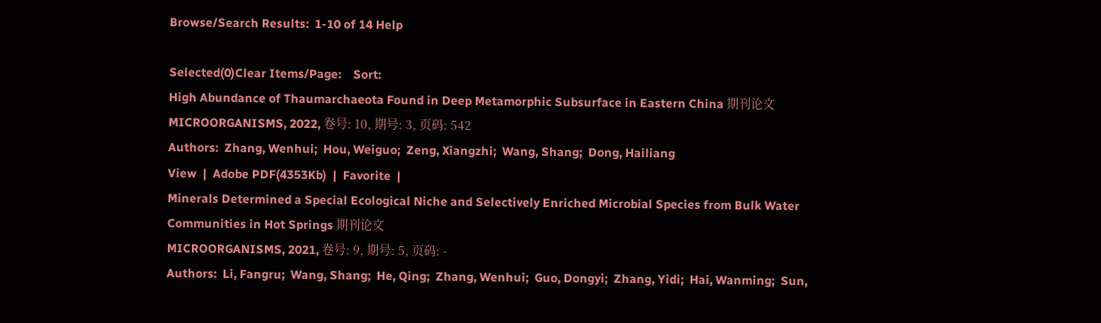Browse/Search Results:  1-10 of 14 Help

Selected(0)Clear Items/Page:    Sort:
High Abundance of Thaumarchaeota Found in Deep Metamorphic Subsurface in Eastern China 期刊论文
MICROORGANISMS, 2022, 卷号: 10, 期号: 3, 页码: 542
Authors:  Zhang, Wenhui;  Hou, Weiguo;  Zeng, Xiangzhi;  Wang, Shang;  Dong, Hailiang
View  |  Adobe PDF(4353Kb)  |  Favorite  |
Minerals Determined a Special Ecological Niche and Selectively Enriched Microbial Species from Bulk Water Communities in Hot Springs 期刊论文
MICROORGANISMS, 2021, 卷号: 9, 期号: 5, 页码: -
Authors:  Li, Fangru;  Wang, Shang;  He, Qing;  Zhang, Wenhui;  Guo, Dongyi;  Zhang, Yidi;  Hai, Wanming;  Sun,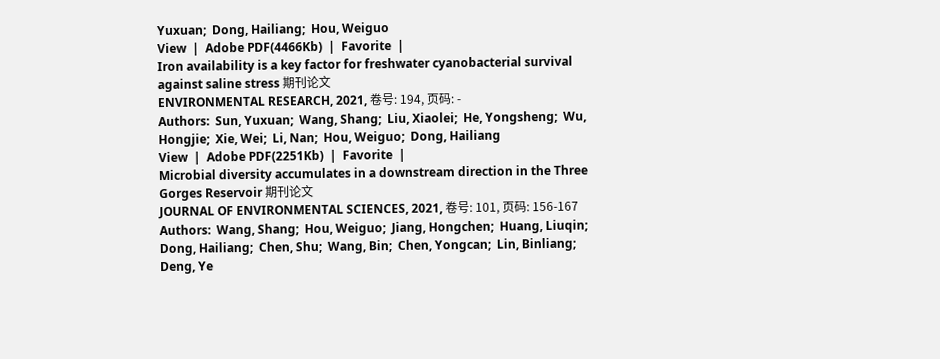Yuxuan;  Dong, Hailiang;  Hou, Weiguo
View  |  Adobe PDF(4466Kb)  |  Favorite  |
Iron availability is a key factor for freshwater cyanobacterial survival against saline stress 期刊论文
ENVIRONMENTAL RESEARCH, 2021, 卷号: 194, 页码: -
Authors:  Sun, Yuxuan;  Wang, Shang;  Liu, Xiaolei;  He, Yongsheng;  Wu, Hongjie;  Xie, Wei;  Li, Nan;  Hou, Weiguo;  Dong, Hailiang
View  |  Adobe PDF(2251Kb)  |  Favorite  |
Microbial diversity accumulates in a downstream direction in the Three Gorges Reservoir 期刊论文
JOURNAL OF ENVIRONMENTAL SCIENCES, 2021, 卷号: 101, 页码: 156-167
Authors:  Wang, Shang;  Hou, Weiguo;  Jiang, Hongchen;  Huang, Liuqin;  Dong, Hailiang;  Chen, Shu;  Wang, Bin;  Chen, Yongcan;  Lin, Binliang;  Deng, Ye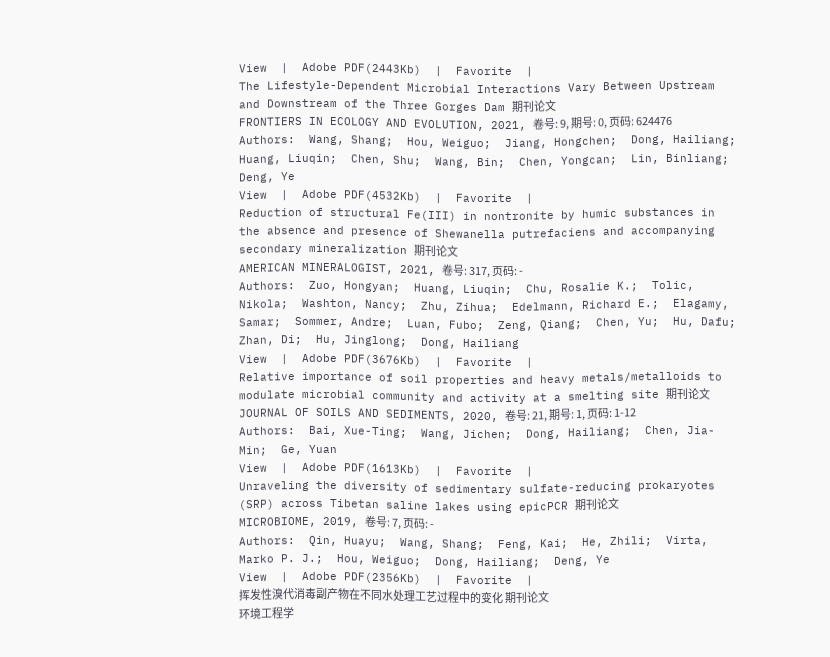View  |  Adobe PDF(2443Kb)  |  Favorite  |
The Lifestyle-Dependent Microbial Interactions Vary Between Upstream and Downstream of the Three Gorges Dam 期刊论文
FRONTIERS IN ECOLOGY AND EVOLUTION, 2021, 卷号: 9, 期号: 0, 页码: 624476
Authors:  Wang, Shang;  Hou, Weiguo;  Jiang, Hongchen;  Dong, Hailiang;  Huang, Liuqin;  Chen, Shu;  Wang, Bin;  Chen, Yongcan;  Lin, Binliang;  Deng, Ye
View  |  Adobe PDF(4532Kb)  |  Favorite  |
Reduction of structural Fe(III) in nontronite by humic substances in the absence and presence of Shewanella putrefaciens and accompanying secondary mineralization 期刊论文
AMERICAN MINERALOGIST, 2021, 卷号: 317, 页码: -
Authors:  Zuo, Hongyan;  Huang, Liuqin;  Chu, Rosalie K.;  Tolic, Nikola;  Washton, Nancy;  Zhu, Zihua;  Edelmann, Richard E.;  Elagamy, Samar;  Sommer, Andre;  Luan, Fubo;  Zeng, Qiang;  Chen, Yu;  Hu, Dafu;  Zhan, Di;  Hu, Jinglong;  Dong, Hailiang
View  |  Adobe PDF(3676Kb)  |  Favorite  |
Relative importance of soil properties and heavy metals/metalloids to modulate microbial community and activity at a smelting site 期刊论文
JOURNAL OF SOILS AND SEDIMENTS, 2020, 卷号: 21, 期号: 1, 页码: 1-12
Authors:  Bai, Xue-Ting;  Wang, Jichen;  Dong, Hailiang;  Chen, Jia-Min;  Ge, Yuan
View  |  Adobe PDF(1613Kb)  |  Favorite  |
Unraveling the diversity of sedimentary sulfate-reducing prokaryotes (SRP) across Tibetan saline lakes using epicPCR 期刊论文
MICROBIOME, 2019, 卷号: 7, 页码: -
Authors:  Qin, Huayu;  Wang, Shang;  Feng, Kai;  He, Zhili;  Virta, Marko P. J.;  Hou, Weiguo;  Dong, Hailiang;  Deng, Ye
View  |  Adobe PDF(2356Kb)  |  Favorite  |
挥发性溴代消毒副产物在不同水处理工艺过程中的变化 期刊论文
环境工程学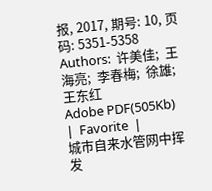报, 2017, 期号: 10, 页码: 5351-5358
Authors:  许美佳;  王海亮;  李春梅;  徐雄;  王东红
Adobe PDF(505Kb)  |  Favorite  |
城市自来水管网中挥发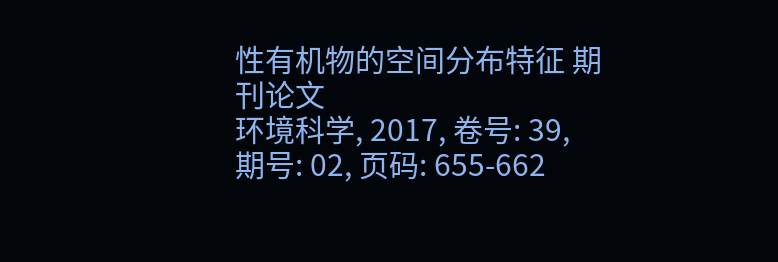性有机物的空间分布特征 期刊论文
环境科学, 2017, 卷号: 39, 期号: 02, 页码: 655-662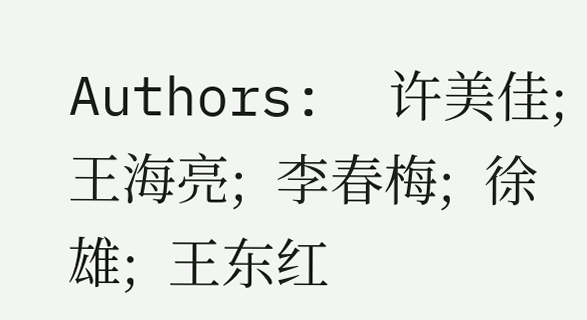Authors:  许美佳;  王海亮;  李春梅;  徐雄;  王东红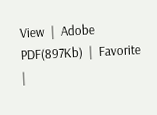View  |  Adobe PDF(897Kb)  |  Favorite  |